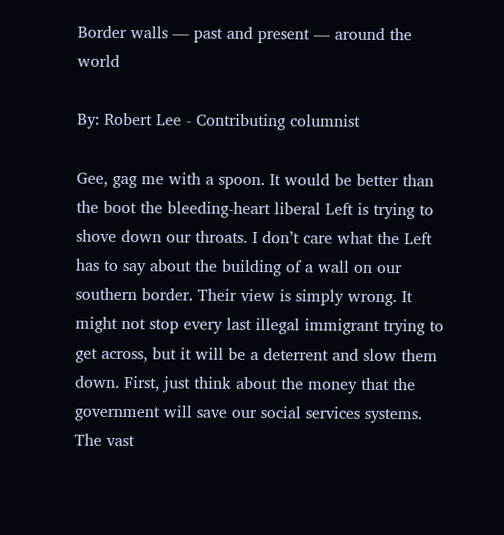Border walls — past and present — around the world

By: Robert Lee - Contributing columnist

Gee, gag me with a spoon. It would be better than the boot the bleeding-heart liberal Left is trying to shove down our throats. I don’t care what the Left has to say about the building of a wall on our southern border. Their view is simply wrong. It might not stop every last illegal immigrant trying to get across, but it will be a deterrent and slow them down. First, just think about the money that the government will save our social services systems. The vast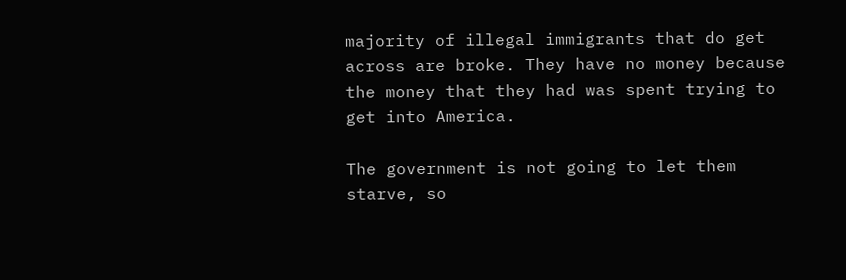majority of illegal immigrants that do get across are broke. They have no money because the money that they had was spent trying to get into America.

The government is not going to let them starve, so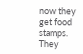now they get food stamps. They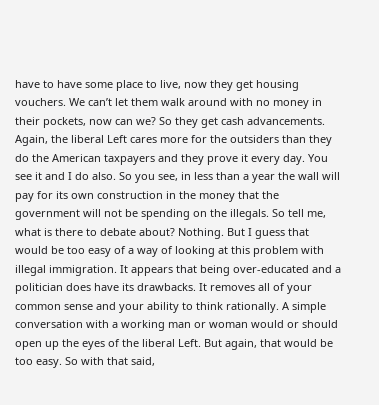have to have some place to live, now they get housing vouchers. We can’t let them walk around with no money in their pockets, now can we? So they get cash advancements. Again, the liberal Left cares more for the outsiders than they do the American taxpayers and they prove it every day. You see it and I do also. So you see, in less than a year the wall will pay for its own construction in the money that the government will not be spending on the illegals. So tell me, what is there to debate about? Nothing. But I guess that would be too easy of a way of looking at this problem with illegal immigration. It appears that being over-educated and a politician does have its drawbacks. It removes all of your common sense and your ability to think rationally. A simple conversation with a working man or woman would or should open up the eyes of the liberal Left. But again, that would be too easy. So with that said,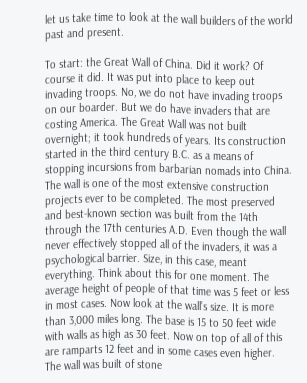let us take time to look at the wall builders of the world past and present.

To start: the Great Wall of China. Did it work? Of course it did. It was put into place to keep out invading troops. No, we do not have invading troops on our boarder. But we do have invaders that are costing America. The Great Wall was not built overnight; it took hundreds of years. Its construction started in the third century B.C. as a means of stopping incursions from barbarian nomads into China. The wall is one of the most extensive construction projects ever to be completed. The most preserved and best-known section was built from the 14th through the 17th centuries A.D. Even though the wall never effectively stopped all of the invaders, it was a psychological barrier. Size, in this case, meant everything. Think about this for one moment. The average height of people of that time was 5 feet or less in most cases. Now look at the wall’s size. It is more than 3,000 miles long. The base is 15 to 50 feet wide with walls as high as 30 feet. Now on top of all of this are ramparts 12 feet and in some cases even higher. The wall was built of stone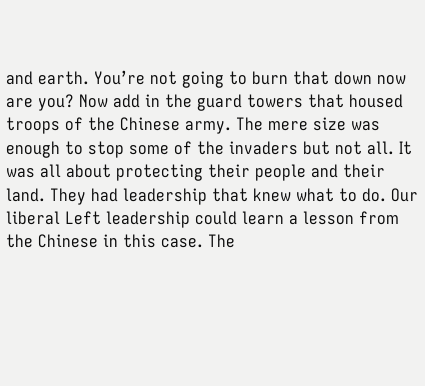and earth. You’re not going to burn that down now are you? Now add in the guard towers that housed troops of the Chinese army. The mere size was enough to stop some of the invaders but not all. It was all about protecting their people and their land. They had leadership that knew what to do. Our liberal Left leadership could learn a lesson from the Chinese in this case. The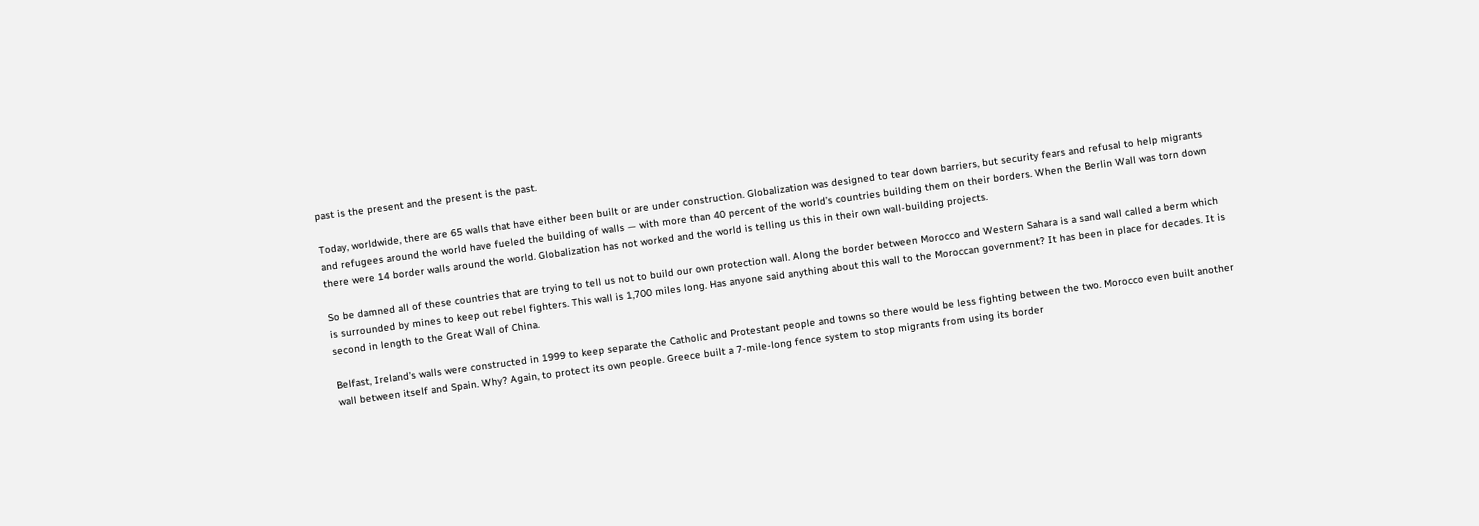past is the present and the present is the past.

Today, worldwide, there are 65 walls that have either been built or are under construction. Globalization was designed to tear down barriers, but security fears and refusal to help migrants and refugees around the world have fueled the building of walls — with more than 40 percent of the world’s countries building them on their borders. When the Berlin Wall was torn down there were 14 border walls around the world. Globalization has not worked and the world is telling us this in their own wall-building projects.

So be damned all of these countries that are trying to tell us not to build our own protection wall. Along the border between Morocco and Western Sahara is a sand wall called a berm which is surrounded by mines to keep out rebel fighters. This wall is 1,700 miles long. Has anyone said anything about this wall to the Moroccan government? It has been in place for decades. It is second in length to the Great Wall of China.

Belfast, Ireland’s walls were constructed in 1999 to keep separate the Catholic and Protestant people and towns so there would be less fighting between the two. Morocco even built another wall between itself and Spain. Why? Again, to protect its own people. Greece built a 7-mile-long fence system to stop migrants from using its border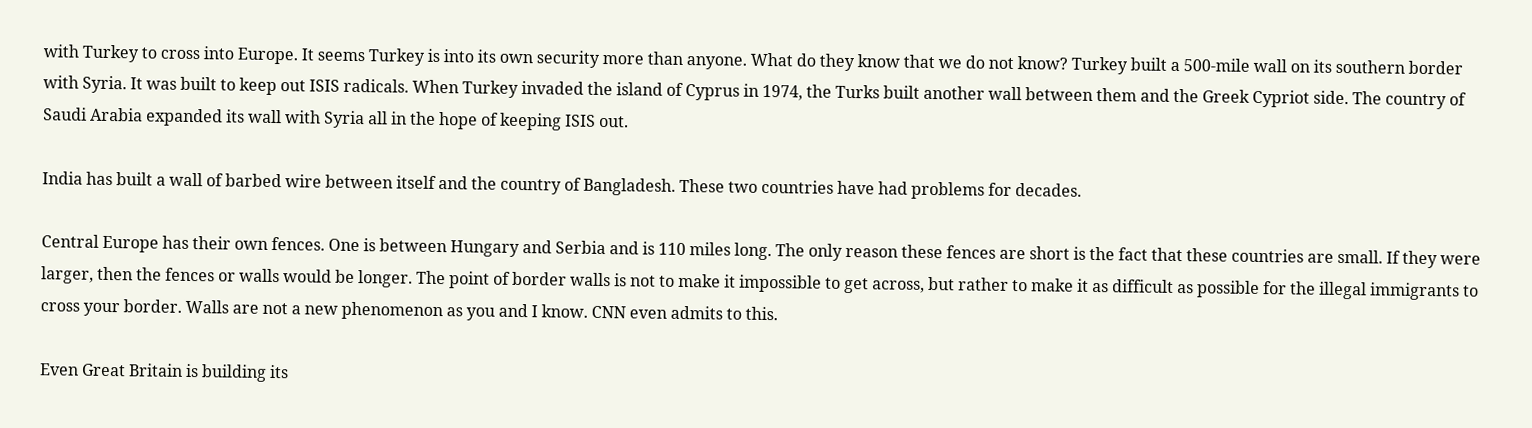with Turkey to cross into Europe. It seems Turkey is into its own security more than anyone. What do they know that we do not know? Turkey built a 500-mile wall on its southern border with Syria. It was built to keep out ISIS radicals. When Turkey invaded the island of Cyprus in 1974, the Turks built another wall between them and the Greek Cypriot side. The country of Saudi Arabia expanded its wall with Syria all in the hope of keeping ISIS out.

India has built a wall of barbed wire between itself and the country of Bangladesh. These two countries have had problems for decades.

Central Europe has their own fences. One is between Hungary and Serbia and is 110 miles long. The only reason these fences are short is the fact that these countries are small. If they were larger, then the fences or walls would be longer. The point of border walls is not to make it impossible to get across, but rather to make it as difficult as possible for the illegal immigrants to cross your border. Walls are not a new phenomenon as you and I know. CNN even admits to this.

Even Great Britain is building its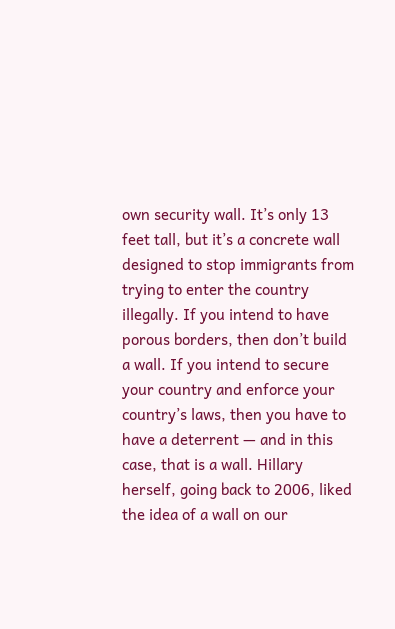own security wall. It’s only 13 feet tall, but it’s a concrete wall designed to stop immigrants from trying to enter the country illegally. If you intend to have porous borders, then don’t build a wall. If you intend to secure your country and enforce your country’s laws, then you have to have a deterrent — and in this case, that is a wall. Hillary herself, going back to 2006, liked the idea of a wall on our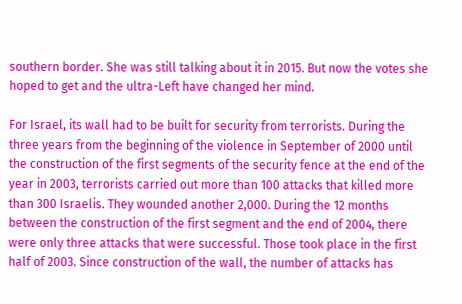southern border. She was still talking about it in 2015. But now the votes she hoped to get and the ultra-Left have changed her mind.

For Israel, its wall had to be built for security from terrorists. During the three years from the beginning of the violence in September of 2000 until the construction of the first segments of the security fence at the end of the year in 2003, terrorists carried out more than 100 attacks that killed more than 300 Israelis. They wounded another 2,000. During the 12 months between the construction of the first segment and the end of 2004, there were only three attacks that were successful. Those took place in the first half of 2003. Since construction of the wall, the number of attacks has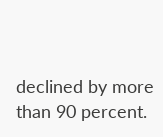declined by more than 90 percent.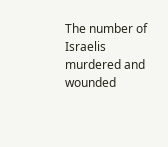The number of Israelis murdered and wounded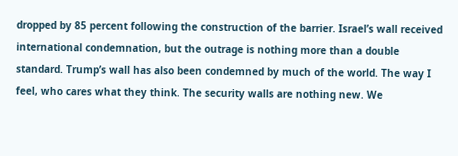dropped by 85 percent following the construction of the barrier. Israel’s wall received international condemnation, but the outrage is nothing more than a double standard. Trump’s wall has also been condemned by much of the world. The way I feel, who cares what they think. The security walls are nothing new. We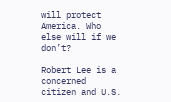will protect America. Who else will if we don’t?

Robert Lee is a concerned citizen and U.S.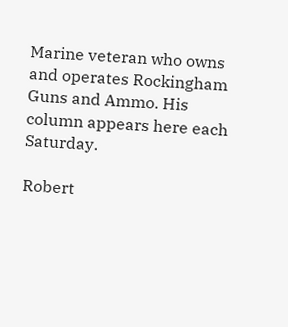Marine veteran who owns and operates Rockingham Guns and Ammo. His column appears here each Saturday.

Robert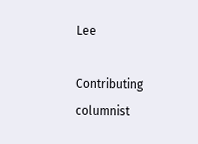Lee

Contributing columnist